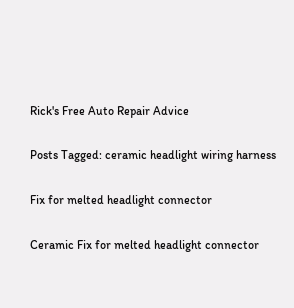Rick's Free Auto Repair Advice

Posts Tagged: ceramic headlight wiring harness

Fix for melted headlight connector

Ceramic Fix for melted headlight connector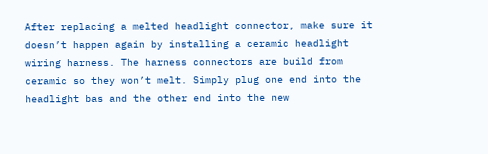After replacing a melted headlight connector, make sure it doesn’t happen again by installing a ceramic headlight wiring harness. The harness connectors are build from ceramic so they won’t melt. Simply plug one end into the headlight bas and the other end into the new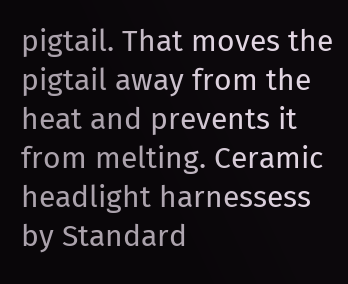pigtail. That moves the pigtail away from the heat and prevents it from melting. Ceramic headlight harnessess by Standard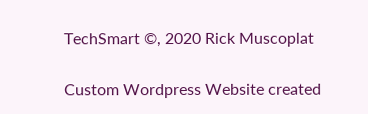TechSmart ©, 2020 Rick Muscoplat

Custom Wordpress Website created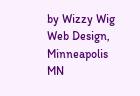by Wizzy Wig Web Design, Minneapolis MN